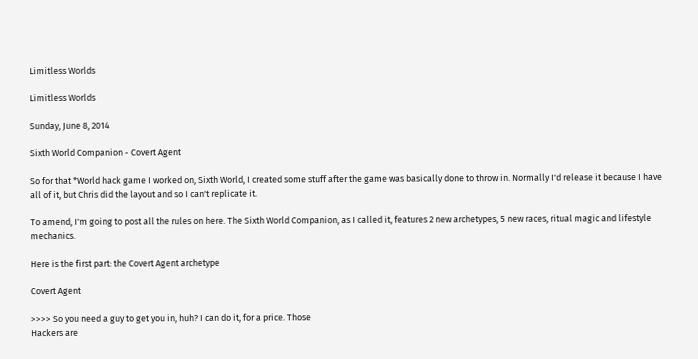Limitless Worlds

Limitless Worlds

Sunday, June 8, 2014

Sixth World Companion - Covert Agent

So for that *World hack game I worked on, Sixth World, I created some stuff after the game was basically done to throw in. Normally I'd release it because I have all of it, but Chris did the layout and so I can't replicate it.

To amend, I'm going to post all the rules on here. The Sixth World Companion, as I called it, features 2 new archetypes, 5 new races, ritual magic and lifestyle mechanics.

Here is the first part: the Covert Agent archetype

Covert Agent

>>>> So you need a guy to get you in, huh? I can do it, for a price. Those
Hackers are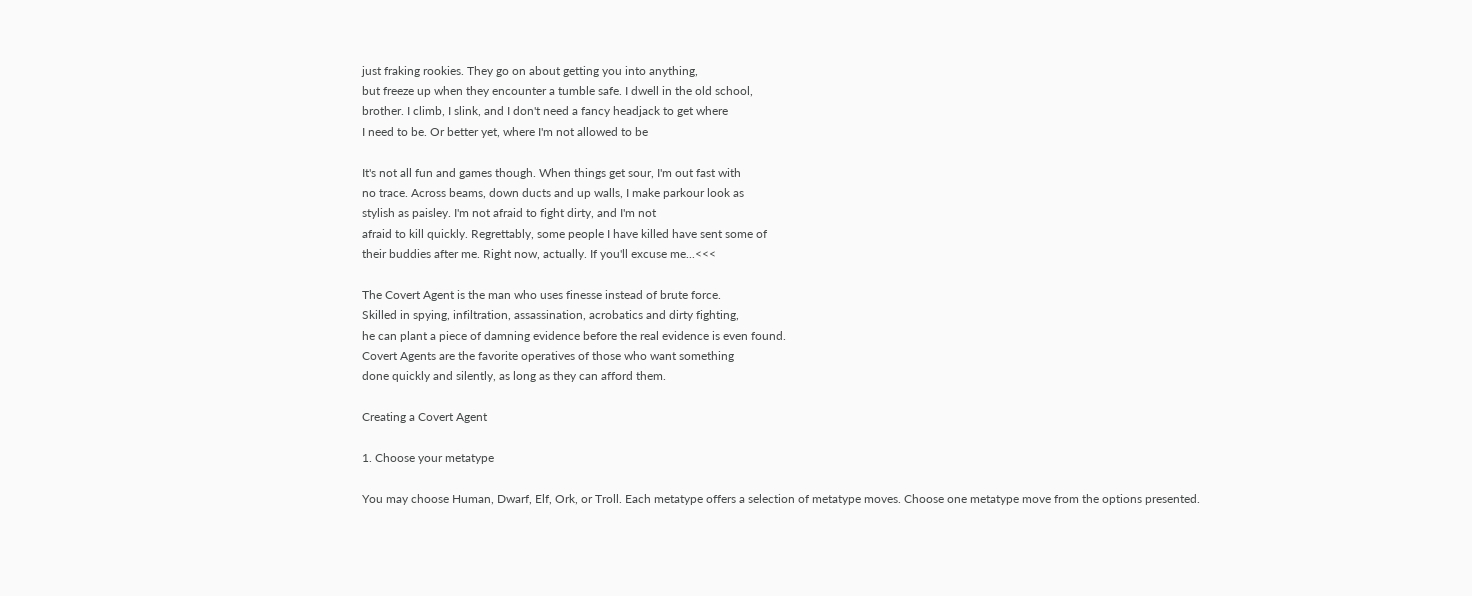just fraking rookies. They go on about getting you into anything,
but freeze up when they encounter a tumble safe. I dwell in the old school,
brother. I climb, I slink, and I don't need a fancy headjack to get where
I need to be. Or better yet, where I'm not allowed to be

It's not all fun and games though. When things get sour, I'm out fast with
no trace. Across beams, down ducts and up walls, I make parkour look as
stylish as paisley. I'm not afraid to fight dirty, and I'm not
afraid to kill quickly. Regrettably, some people I have killed have sent some of
their buddies after me. Right now, actually. If you'll excuse me...<<<

The Covert Agent is the man who uses finesse instead of brute force.
Skilled in spying, infiltration, assassination, acrobatics and dirty fighting,
he can plant a piece of damning evidence before the real evidence is even found.
Covert Agents are the favorite operatives of those who want something
done quickly and silently, as long as they can afford them.

Creating a Covert Agent

1. Choose your metatype

You may choose Human, Dwarf, Elf, Ork, or Troll. Each metatype offers a selection of metatype moves. Choose one metatype move from the options presented.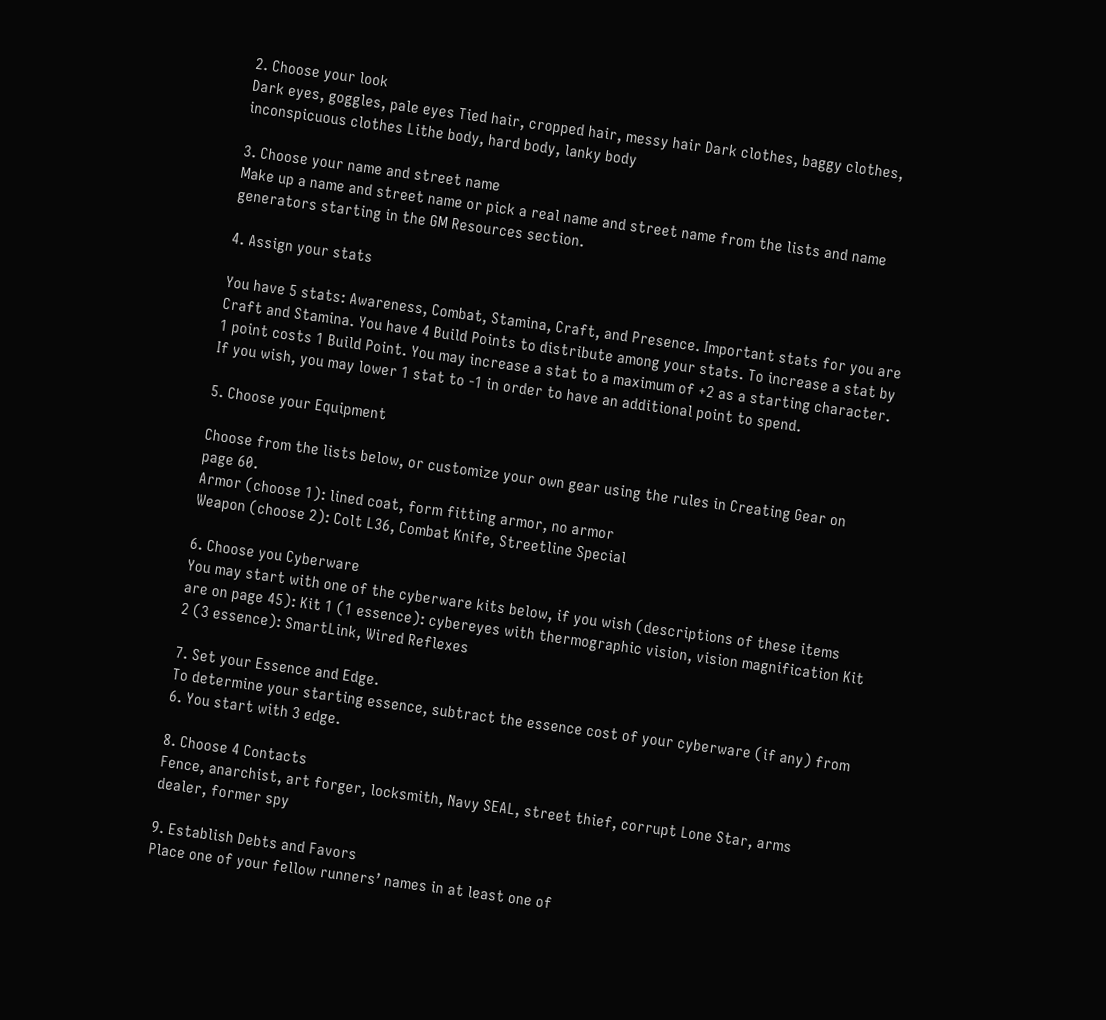2. Choose your look
Dark eyes, goggles, pale eyes Tied hair, cropped hair, messy hair Dark clothes, baggy clothes, inconspicuous clothes Lithe body, hard body, lanky body

3. Choose your name and street name
Make up a name and street name or pick a real name and street name from the lists and name generators starting in the GM Resources section.

4. Assign your stats

You have 5 stats: Awareness, Combat, Stamina, Craft, and Presence. Important stats for you are
Craft and Stamina. You have 4 Build Points to distribute among your stats. To increase a stat by 1 point costs 1 Build Point. You may increase a stat to a maximum of +2 as a starting character. If you wish, you may lower 1 stat to -1 in order to have an additional point to spend.

5. Choose your Equipment

Choose from the lists below, or customize your own gear using the rules in Creating Gear on
page 60.
Armor (choose 1): lined coat, form fitting armor, no armor
Weapon (choose 2): Colt L36, Combat Knife, Streetline Special

6. Choose you Cyberware
You may start with one of the cyberware kits below, if you wish (descriptions of these items are on page 45): Kit 1 (1 essence): cybereyes with thermographic vision, vision magnification Kit 2 (3 essence): SmartLink, Wired Reflexes

7. Set your Essence and Edge.
To determine your starting essence, subtract the essence cost of your cyberware (if any) from 6. You start with 3 edge.

8. Choose 4 Contacts
Fence, anarchist, art forger, locksmith, Navy SEAL, street thief, corrupt Lone Star, arms dealer, former spy

9. Establish Debts and Favors
Place one of your fellow runners’ names in at least one of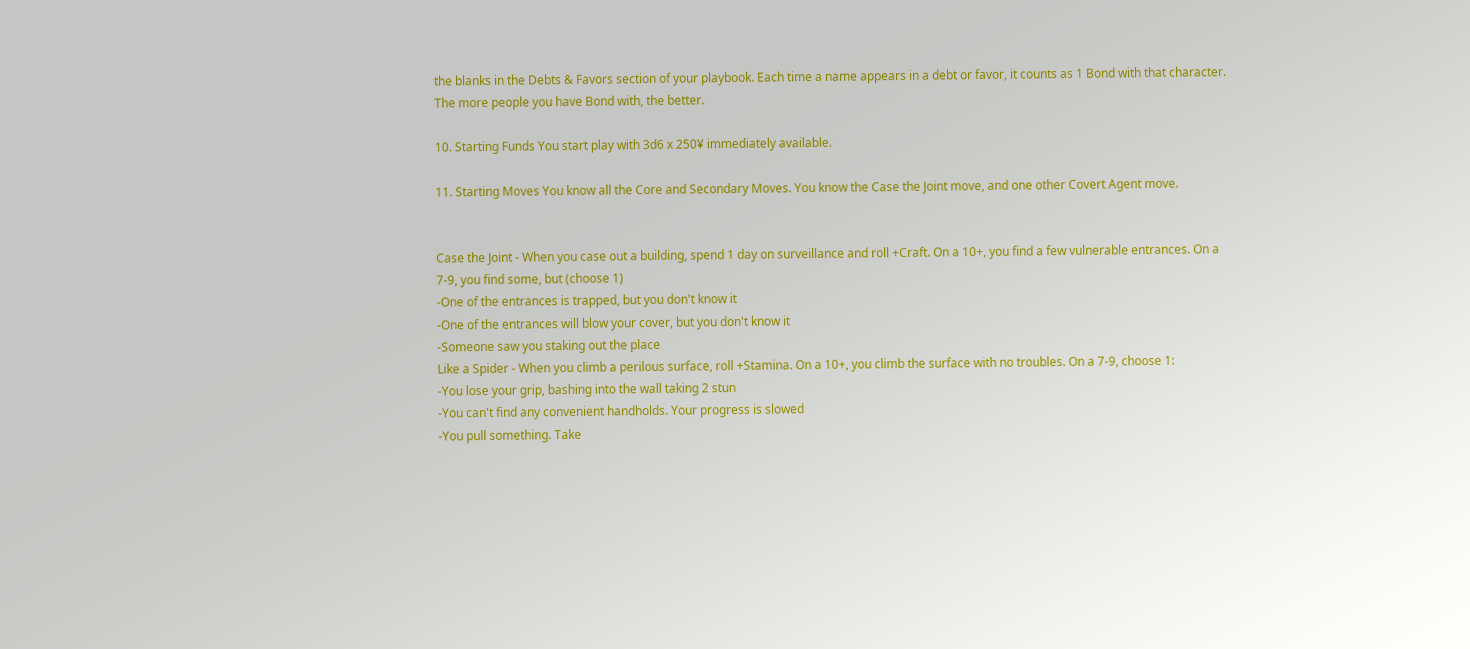the blanks in the Debts & Favors section of your playbook. Each time a name appears in a debt or favor, it counts as 1 Bond with that character. The more people you have Bond with, the better.

10. Starting Funds You start play with 3d6 x 250¥ immediately available.

11. Starting Moves You know all the Core and Secondary Moves. You know the Case the Joint move, and one other Covert Agent move.


Case the Joint - When you case out a building, spend 1 day on surveillance and roll +Craft. On a 10+, you find a few vulnerable entrances. On a 7-9, you find some, but (choose 1)
-One of the entrances is trapped, but you don't know it
-One of the entrances will blow your cover, but you don't know it
-Someone saw you staking out the place
Like a Spider - When you climb a perilous surface, roll +Stamina. On a 10+, you climb the surface with no troubles. On a 7-9, choose 1:
-You lose your grip, bashing into the wall taking 2 stun
-You can't find any convenient handholds. Your progress is slowed
-You pull something. Take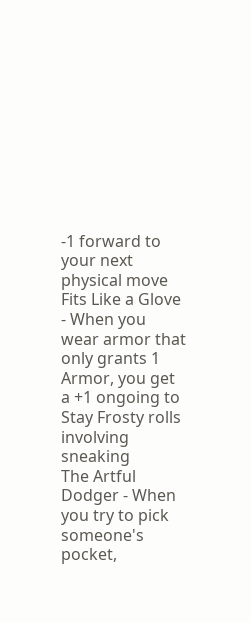-1 forward to your next physical move
Fits Like a Glove - When you wear armor that only grants 1 Armor, you get a +1 ongoing to Stay Frosty rolls involving sneaking
The Artful Dodger - When you try to pick someone's pocket,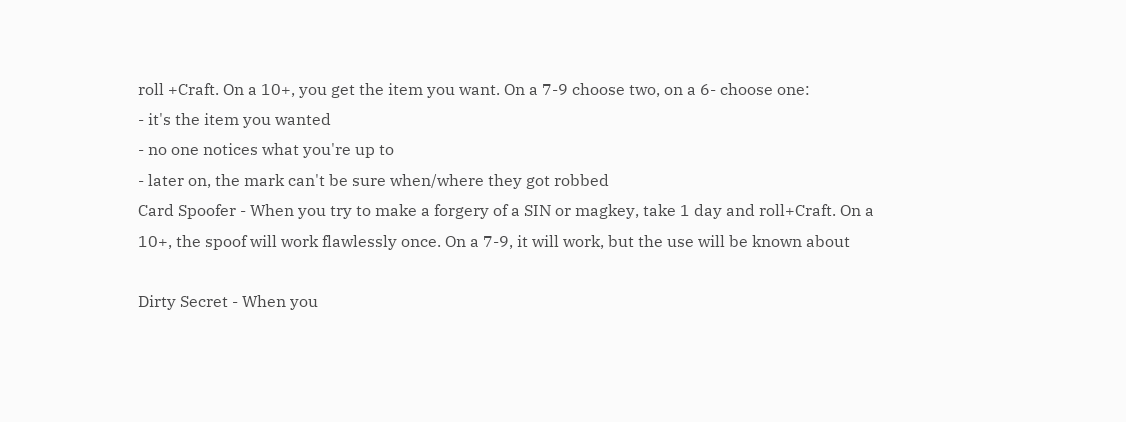roll +Craft. On a 10+, you get the item you want. On a 7-9 choose two, on a 6- choose one:
- it's the item you wanted
- no one notices what you're up to
- later on, the mark can't be sure when/where they got robbed
Card Spoofer - When you try to make a forgery of a SIN or magkey, take 1 day and roll+Craft. On a 10+, the spoof will work flawlessly once. On a 7-9, it will work, but the use will be known about

Dirty Secret - When you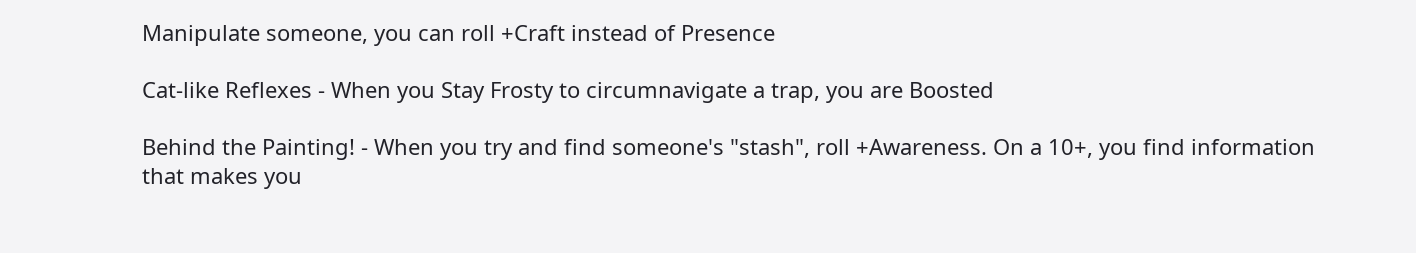Manipulate someone, you can roll +Craft instead of Presence

Cat-like Reflexes - When you Stay Frosty to circumnavigate a trap, you are Boosted

Behind the Painting! - When you try and find someone's "stash", roll +Awareness. On a 10+, you find information that makes you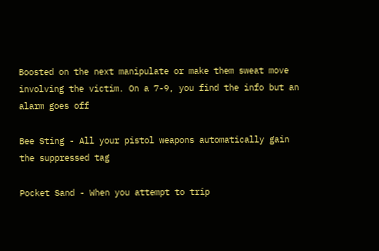Boosted on the next manipulate or make them sweat move involving the victim. On a 7-9, you find the info but an alarm goes off

Bee Sting - All your pistol weapons automatically gain the suppressed tag

Pocket Sand - When you attempt to trip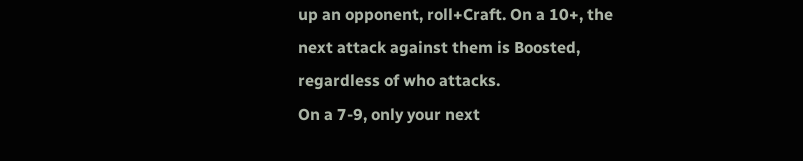up an opponent, roll+Craft. On a 10+, the next attack against them is Boosted, regardless of who attacks.
On a 7-9, only your next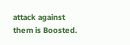attack against them is Boosted.